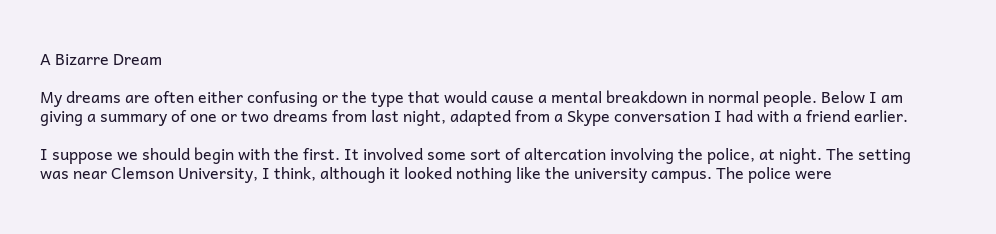A Bizarre Dream

My dreams are often either confusing or the type that would cause a mental breakdown in normal people. Below I am giving a summary of one or two dreams from last night, adapted from a Skype conversation I had with a friend earlier.

I suppose we should begin with the first. It involved some sort of altercation involving the police, at night. The setting was near Clemson University, I think, although it looked nothing like the university campus. The police were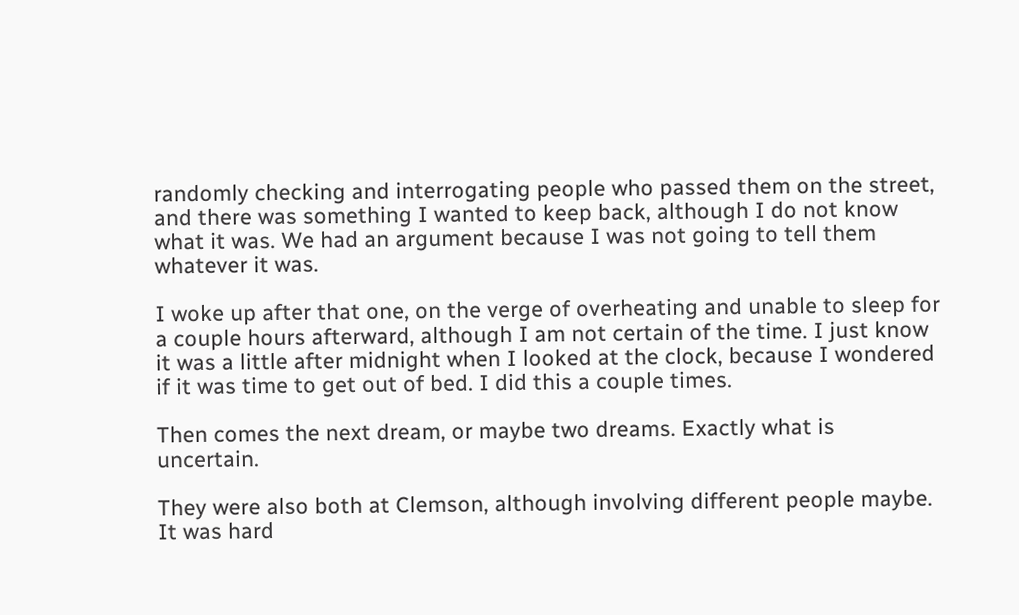randomly checking and interrogating people who passed them on the street, and there was something I wanted to keep back, although I do not know what it was. We had an argument because I was not going to tell them whatever it was.

I woke up after that one, on the verge of overheating and unable to sleep for a couple hours afterward, although I am not certain of the time. I just know it was a little after midnight when I looked at the clock, because I wondered if it was time to get out of bed. I did this a couple times.

Then comes the next dream, or maybe two dreams. Exactly what is uncertain.

They were also both at Clemson, although involving different people maybe. It was hard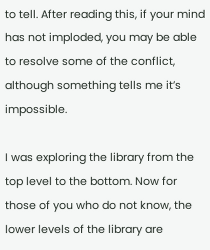to tell. After reading this, if your mind has not imploded, you may be able to resolve some of the conflict, although something tells me it’s impossible.

I was exploring the library from the top level to the bottom. Now for those of you who do not know, the lower levels of the library are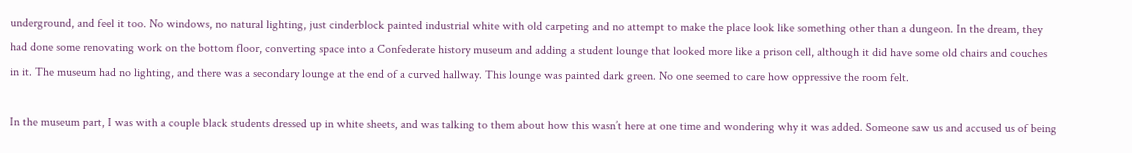underground, and feel it too. No windows, no natural lighting, just cinderblock painted industrial white with old carpeting and no attempt to make the place look like something other than a dungeon. In the dream, they had done some renovating work on the bottom floor, converting space into a Confederate history museum and adding a student lounge that looked more like a prison cell, although it did have some old chairs and couches in it. The museum had no lighting, and there was a secondary lounge at the end of a curved hallway. This lounge was painted dark green. No one seemed to care how oppressive the room felt.

In the museum part, I was with a couple black students dressed up in white sheets, and was talking to them about how this wasn’t here at one time and wondering why it was added. Someone saw us and accused us of being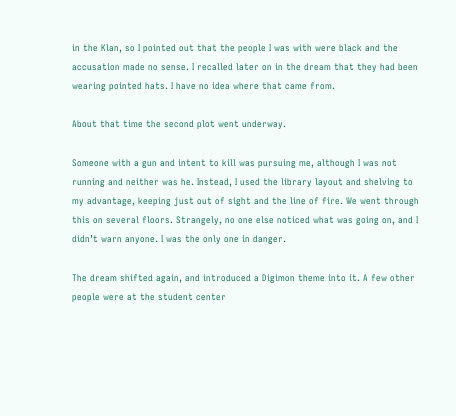in the Klan, so I pointed out that the people I was with were black and the accusation made no sense. I recalled later on in the dream that they had been wearing pointed hats. I have no idea where that came from.

About that time the second plot went underway.

Someone with a gun and intent to kill was pursuing me, although I was not running and neither was he. Instead, I used the library layout and shelving to my advantage, keeping just out of sight and the line of fire. We went through this on several floors. Strangely, no one else noticed what was going on, and I didn’t warn anyone. I was the only one in danger.

The dream shifted again, and introduced a Digimon theme into it. A few other people were at the student center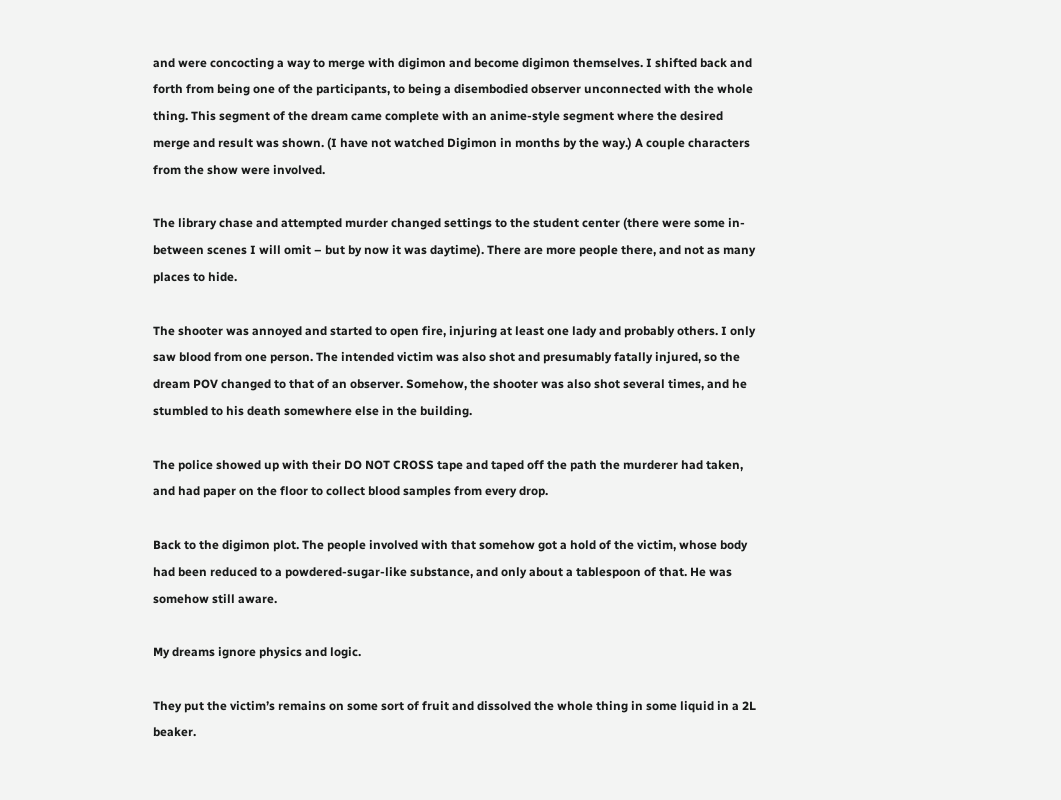and were concocting a way to merge with digimon and become digimon themselves. I shifted back and forth from being one of the participants, to being a disembodied observer unconnected with the whole thing. This segment of the dream came complete with an anime-style segment where the desired merge and result was shown. (I have not watched Digimon in months by the way.) A couple characters from the show were involved.

The library chase and attempted murder changed settings to the student center (there were some in-between scenes I will omit – but by now it was daytime). There are more people there, and not as many places to hide.

The shooter was annoyed and started to open fire, injuring at least one lady and probably others. I only saw blood from one person. The intended victim was also shot and presumably fatally injured, so the dream POV changed to that of an observer. Somehow, the shooter was also shot several times, and he stumbled to his death somewhere else in the building.

The police showed up with their DO NOT CROSS tape and taped off the path the murderer had taken, and had paper on the floor to collect blood samples from every drop.

Back to the digimon plot. The people involved with that somehow got a hold of the victim, whose body had been reduced to a powdered-sugar-like substance, and only about a tablespoon of that. He was somehow still aware.

My dreams ignore physics and logic.

They put the victim’s remains on some sort of fruit and dissolved the whole thing in some liquid in a 2L beaker.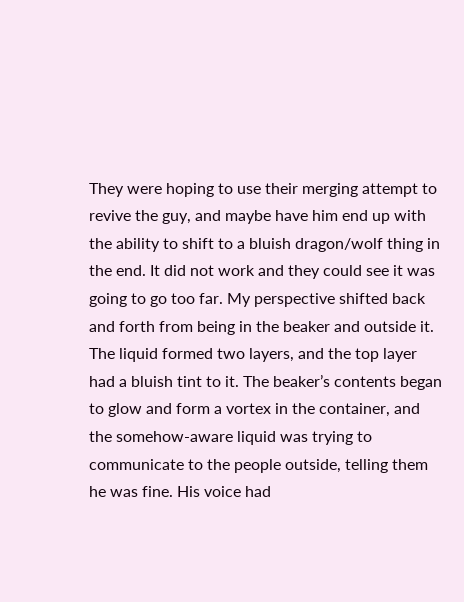They were hoping to use their merging attempt to revive the guy, and maybe have him end up with the ability to shift to a bluish dragon/wolf thing in the end. It did not work and they could see it was going to go too far. My perspective shifted back and forth from being in the beaker and outside it. The liquid formed two layers, and the top layer had a bluish tint to it. The beaker’s contents began to glow and form a vortex in the container, and the somehow-aware liquid was trying to communicate to the people outside, telling them he was fine. His voice had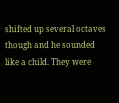shifted up several octaves though and he sounded like a child. They were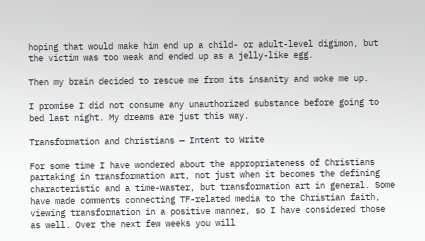hoping that would make him end up a child- or adult-level digimon, but the victim was too weak and ended up as a jelly-like egg.

Then my brain decided to rescue me from its insanity and woke me up.

I promise I did not consume any unauthorized substance before going to bed last night. My dreams are just this way.

Transformation and Christians — Intent to Write

For some time I have wondered about the appropriateness of Christians partaking in transformation art, not just when it becomes the defining characteristic and a time-waster, but transformation art in general. Some have made comments connecting TF-related media to the Christian faith, viewing transformation in a positive manner, so I have considered those as well. Over the next few weeks you will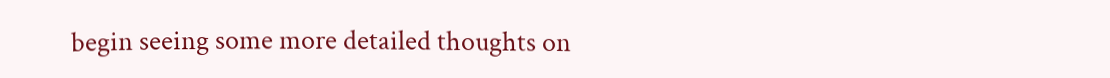begin seeing some more detailed thoughts on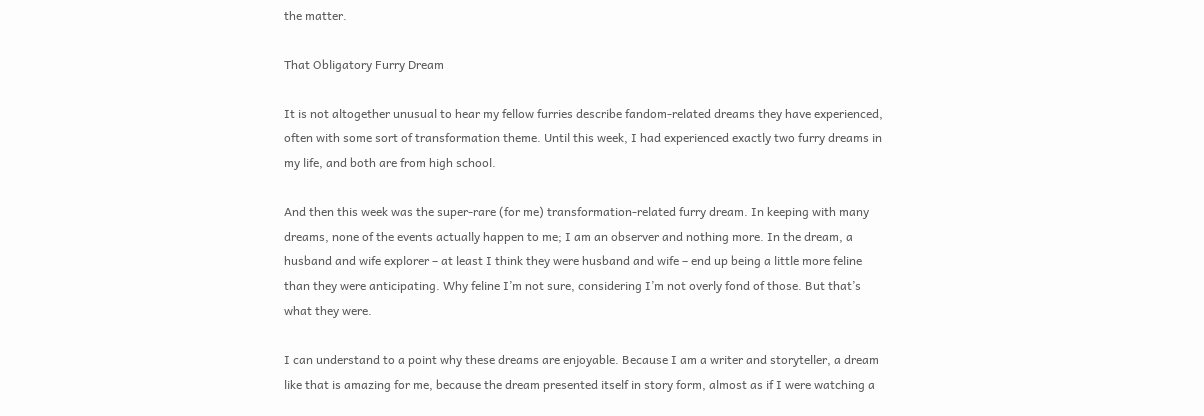the matter.

That Obligatory Furry Dream

It is not altogether unusual to hear my fellow furries describe fandom-related dreams they have experienced, often with some sort of transformation theme. Until this week, I had experienced exactly two furry dreams in my life, and both are from high school.

And then this week was the super-rare (for me) transformation-related furry dream. In keeping with many dreams, none of the events actually happen to me; I am an observer and nothing more. In the dream, a husband and wife explorer – at least I think they were husband and wife – end up being a little more feline than they were anticipating. Why feline I’m not sure, considering I’m not overly fond of those. But that’s what they were.

I can understand to a point why these dreams are enjoyable. Because I am a writer and storyteller, a dream like that is amazing for me, because the dream presented itself in story form, almost as if I were watching a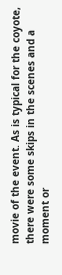movie of the event. As is typical for the coyote, there were some skips in the scenes and a moment or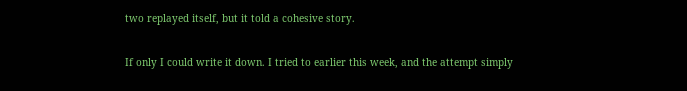two replayed itself, but it told a cohesive story.

If only I could write it down. I tried to earlier this week, and the attempt simply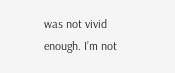was not vivid enough. I’m not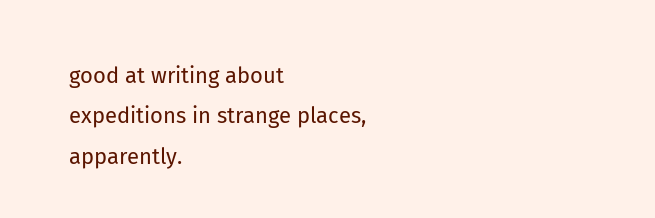good at writing about expeditions in strange places, apparently.